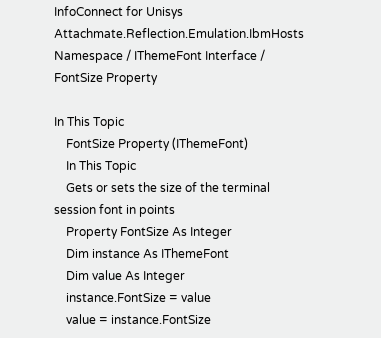InfoConnect for Unisys
Attachmate.Reflection.Emulation.IbmHosts Namespace / IThemeFont Interface / FontSize Property

In This Topic
    FontSize Property (IThemeFont)
    In This Topic
    Gets or sets the size of the terminal session font in points
    Property FontSize As Integer
    Dim instance As IThemeFont
    Dim value As Integer
    instance.FontSize = value
    value = instance.FontSize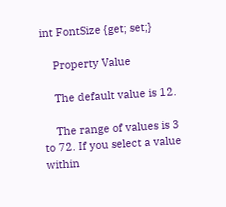int FontSize {get; set;}

    Property Value

    The default value is 12.

    The range of values is 3 to 72. If you select a value within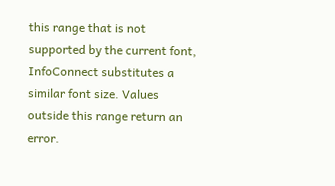this range that is not supported by the current font, InfoConnect substitutes a similar font size. Values outside this range return an error.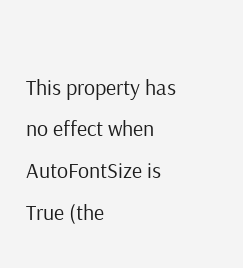This property has no effect when AutoFontSize is True (the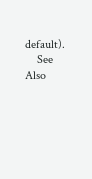default).
    See Also